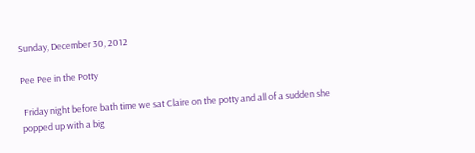Sunday, December 30, 2012

Pee Pee in the Potty

 Friday night before bath time we sat Claire on the potty and all of a sudden she popped up with a big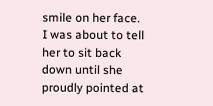smile on her face.  I was about to tell her to sit back down until she proudly pointed at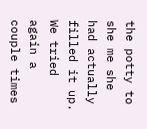the potty to she me she had actually filled it up.  We tried again a couple times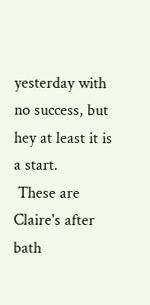yesterday with no success, but hey at least it is a start.
 These are Claire's after bath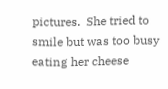pictures.  She tried to smile but was too busy eating her cheese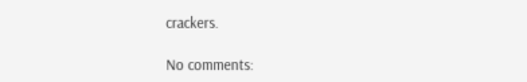crackers.

No comments: